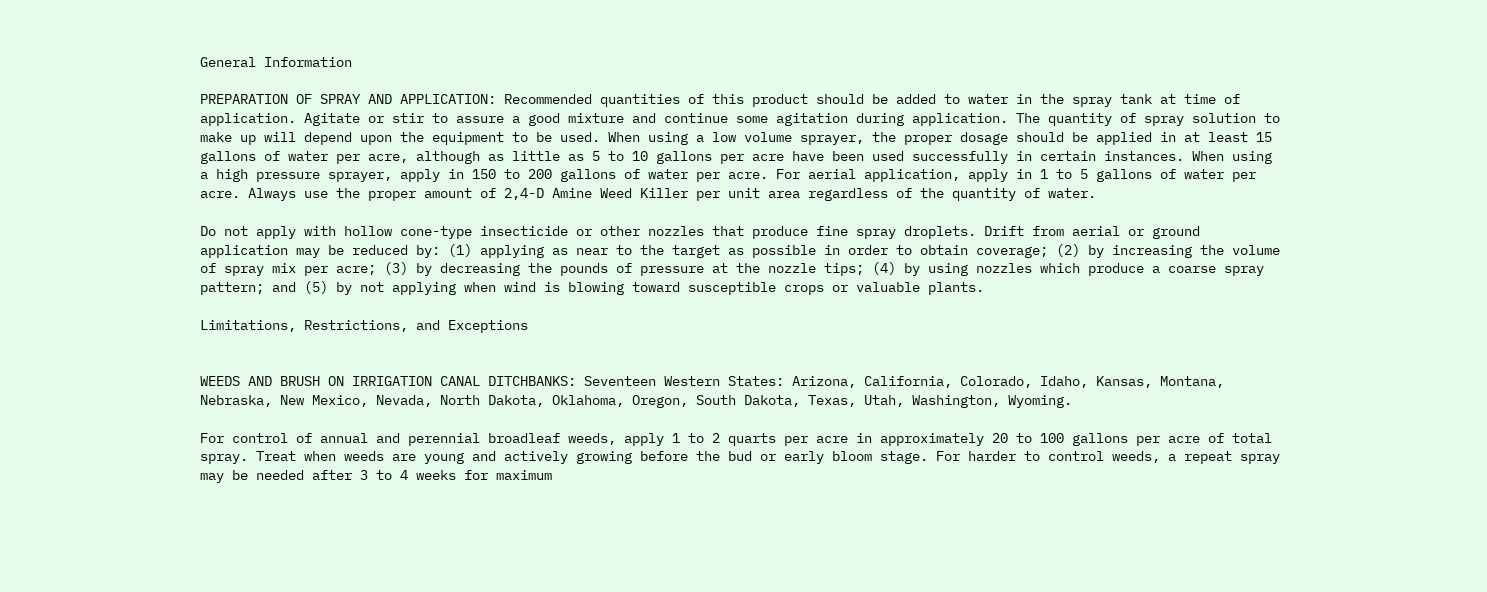General Information

PREPARATION OF SPRAY AND APPLICATION: Recommended quantities of this product should be added to water in the spray tank at time of application. Agitate or stir to assure a good mixture and continue some agitation during application. The quantity of spray solution to make up will depend upon the equipment to be used. When using a low volume sprayer, the proper dosage should be applied in at least 15 gallons of water per acre, although as little as 5 to 10 gallons per acre have been used successfully in certain instances. When using a high pressure sprayer, apply in 150 to 200 gallons of water per acre. For aerial application, apply in 1 to 5 gallons of water per acre. Always use the proper amount of 2,4-D Amine Weed Killer per unit area regardless of the quantity of water.

Do not apply with hollow cone-type insecticide or other nozzles that produce fine spray droplets. Drift from aerial or ground application may be reduced by: (1) applying as near to the target as possible in order to obtain coverage; (2) by increasing the volume of spray mix per acre; (3) by decreasing the pounds of pressure at the nozzle tips; (4) by using nozzles which produce a coarse spray pattern; and (5) by not applying when wind is blowing toward susceptible crops or valuable plants.

Limitations, Restrictions, and Exceptions


WEEDS AND BRUSH ON IRRIGATION CANAL DITCHBANKS: Seventeen Western States: Arizona, California, Colorado, Idaho, Kansas, Montana, Nebraska, New Mexico, Nevada, North Dakota, Oklahoma, Oregon, South Dakota, Texas, Utah, Washington, Wyoming.

For control of annual and perennial broadleaf weeds, apply 1 to 2 quarts per acre in approximately 20 to 100 gallons per acre of total spray. Treat when weeds are young and actively growing before the bud or early bloom stage. For harder to control weeds, a repeat spray may be needed after 3 to 4 weeks for maximum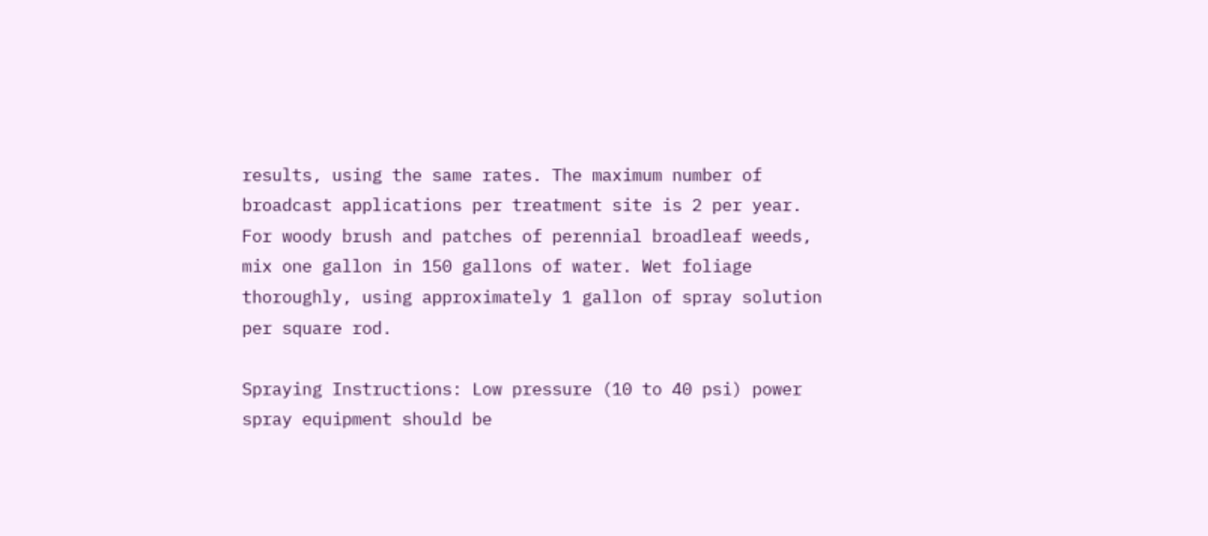results, using the same rates. The maximum number of broadcast applications per treatment site is 2 per year. For woody brush and patches of perennial broadleaf weeds, mix one gallon in 150 gallons of water. Wet foliage thoroughly, using approximately 1 gallon of spray solution per square rod.

Spraying Instructions: Low pressure (10 to 40 psi) power spray equipment should be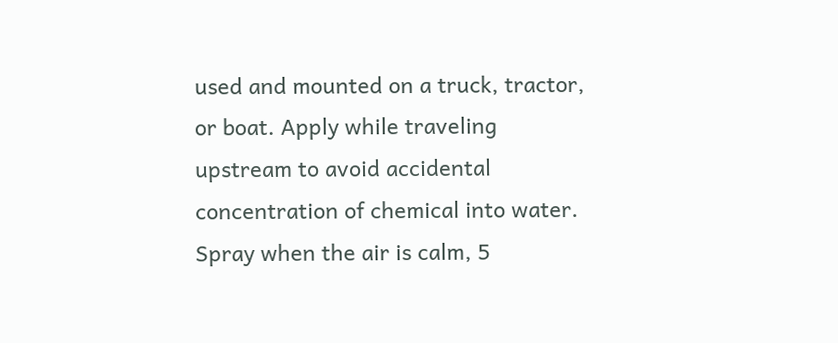used and mounted on a truck, tractor, or boat. Apply while traveling upstream to avoid accidental concentration of chemical into water. Spray when the air is calm, 5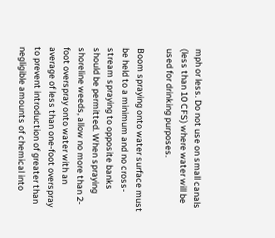mph or less. Do not use on small canals (less than 10 CFS) where water will be used for drinking purposes.

Boom spraying onto water surface must be held to a minimum and no cross-stream spraying to opposite banks should be permitted. When spraying shoreline weeds, allow no more than 2-foot overspray onto water with an average of less than one-foot overspray to prevent introduction of greater than negligible amounts of chemical into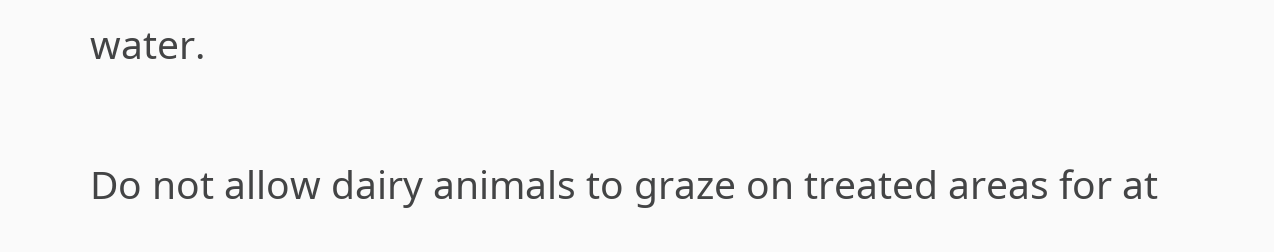water.

Do not allow dairy animals to graze on treated areas for at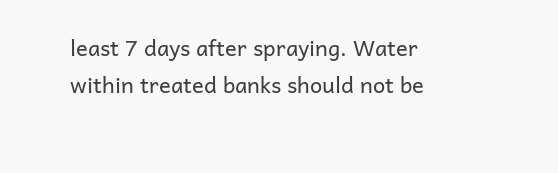least 7 days after spraying. Water within treated banks should not be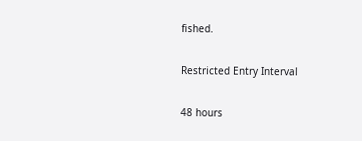fished.

Restricted Entry Interval

48 hours